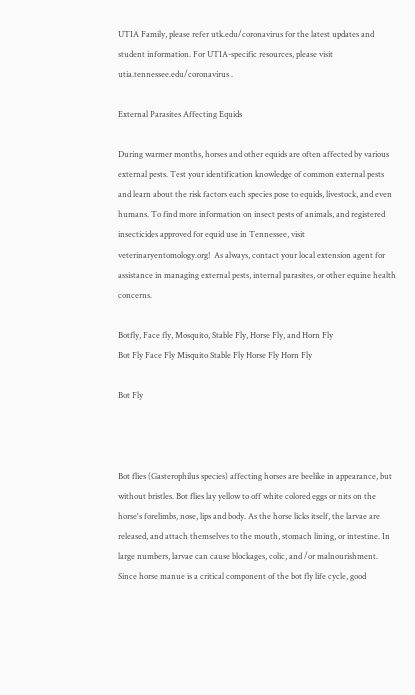UTIA Family, please refer utk.edu/coronavirus for the latest updates and student information. For UTIA-specific resources, please visit utia.tennessee.edu/coronavirus .

External Parasites Affecting Equids

During warmer months, horses and other equids are often affected by various external pests. Test your identification knowledge of common external pests and learn about the risk factors each species pose to equids, livestock, and even humans. To find more information on insect pests of animals, and registered insecticides approved for equid use in Tennessee, visit veterinaryentomology.org!  As always, contact your local extension agent for assistance in managing external pests, internal parasites, or other equine health concerns.

Botfly, Face fly, Mosquito, Stable Fly, Horse Fly, and Horn Fly
Bot Fly Face Fly Misquito Stable Fly Horse Fly Horn Fly

Bot Fly



Bot flies (Gasterophilus species) affecting horses are beelike in appearance, but without bristles. Bot flies lay yellow to off white colored eggs or nits on the horse's forelimbs, nose, lips and body. As the horse licks itself, the larvae are released, and attach themselves to the mouth, stomach lining, or intestine. In large numbers, larvae can cause blockages, colic, and /or malnourishment. Since horse manue is a critical component of the bot fly life cycle, good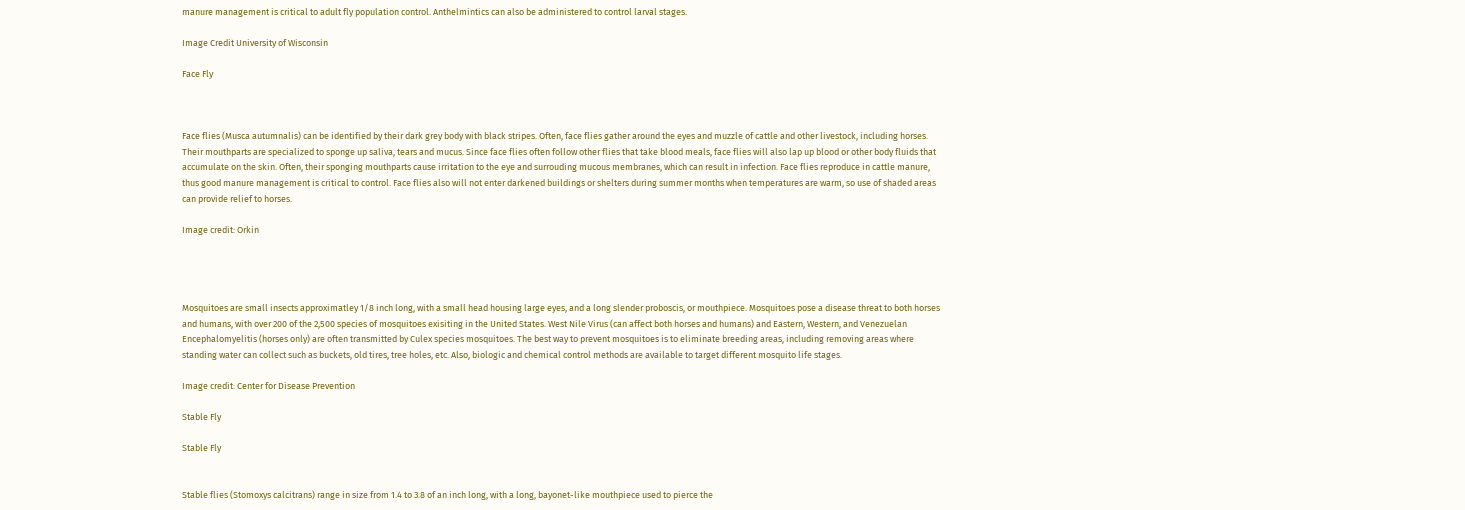manure management is critical to adult fly population control. Anthelmintics can also be administered to control larval stages.

Image Credit University of Wisconsin

Face Fly



Face flies (Musca autumnalis) can be identified by their dark grey body with black stripes. Often, face flies gather around the eyes and muzzle of cattle and other livestock, including horses. Their mouthparts are specialized to sponge up saliva, tears and mucus. Since face flies often follow other flies that take blood meals, face flies will also lap up blood or other body fluids that accumulate on the skin. Often, their sponging mouthparts cause irritation to the eye and surrouding mucous membranes, which can result in infection. Face flies reproduce in cattle manure, thus good manure management is critical to control. Face flies also will not enter darkened buildings or shelters during summer months when temperatures are warm, so use of shaded areas can provide relief to horses.

Image credit: Orkin




Mosquitoes are small insects approximatley 1/8 inch long, with a small head housing large eyes, and a long slender proboscis, or mouthpiece. Mosquitoes pose a disease threat to both horses and humans, with over 200 of the 2,500 species of mosquitoes exisiting in the United States. West Nile Virus (can affect both horses and humans) and Eastern, Western, and Venezuelan Encephalomyelitis (horses only) are often transmitted by Culex species mosquitoes. The best way to prevent mosquitoes is to eliminate breeding areas, including removing areas where standing water can collect such as buckets, old tires, tree holes, etc. Also, biologic and chemical control methods are available to target different mosquito life stages.

Image credit: Center for Disease Prevention

Stable Fly

Stable Fly


Stable flies (Stomoxys calcitrans) range in size from 1.4 to 3.8 of an inch long, with a long, bayonet-like mouthpiece used to pierce the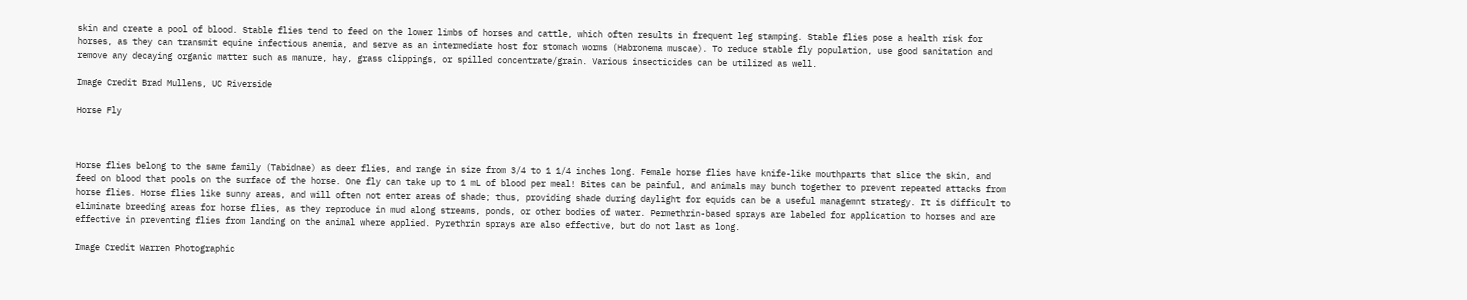skin and create a pool of blood. Stable flies tend to feed on the lower limbs of horses and cattle, which often results in frequent leg stamping. Stable flies pose a health risk for horses, as they can transmit equine infectious anemia, and serve as an intermediate host for stomach worms (Habronema muscae). To reduce stable fly population, use good sanitation and remove any decaying organic matter such as manure, hay, grass clippings, or spilled concentrate/grain. Various insecticides can be utilized as well.

Image Credit Brad Mullens, UC Riverside

Horse Fly



Horse flies belong to the same family (Tabidnae) as deer flies, and range in size from 3/4 to 1 1/4 inches long. Female horse flies have knife-like mouthparts that slice the skin, and feed on blood that pools on the surface of the horse. One fly can take up to 1 mL of blood per meal! Bites can be painful, and animals may bunch together to prevent repeated attacks from horse flies. Horse flies like sunny areas, and will often not enter areas of shade; thus, providing shade during daylight for equids can be a useful managemnt strategy. It is difficult to eliminate breeding areas for horse flies, as they reproduce in mud along streams, ponds, or other bodies of water. Permethrin-based sprays are labeled for application to horses and are effective in preventing flies from landing on the animal where applied. Pyrethrin sprays are also effective, but do not last as long.

Image Credit Warren Photographic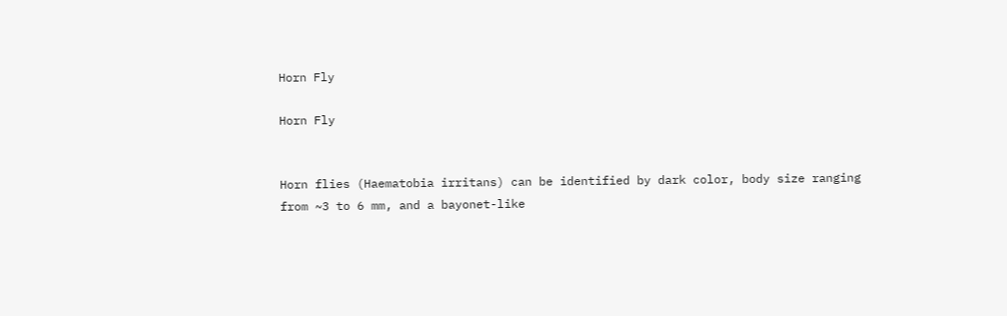Horn Fly

Horn Fly


Horn flies (Haematobia irritans) can be identified by dark color, body size ranging from ~3 to 6 mm, and a bayonet-like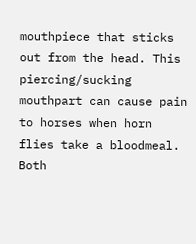mouthpiece that sticks out from the head. This piercing/sucking mouthpart can cause pain to horses when horn flies take a bloodmeal. Both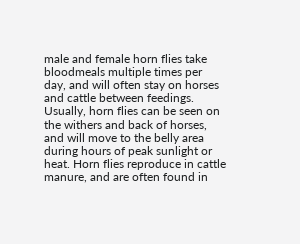male and female horn flies take bloodmeals multiple times per day, and will often stay on horses and cattle between feedings. Usually, horn flies can be seen on the withers and back of horses, and will move to the belly area during hours of peak sunlight or heat. Horn flies reproduce in cattle manure, and are often found in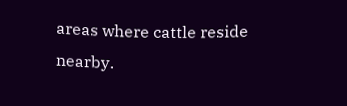areas where cattle reside nearby.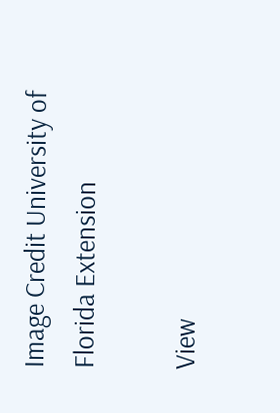Image Credit University of Florida Extension

View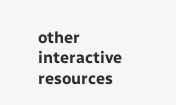other interactive resources